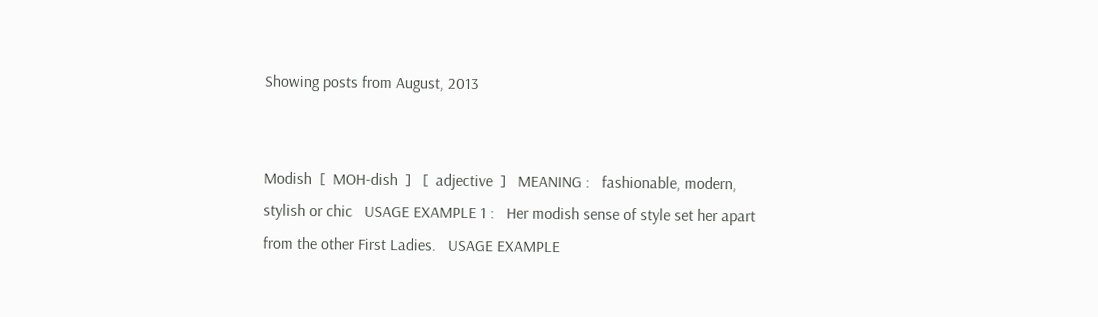Showing posts from August, 2013


Modish  [  MOH-dish  ]   [  adjective  ]   MEANING :   fashionable, modern, stylish or chic   USAGE EXAMPLE 1 :   Her modish sense of style set her apart from the other First Ladies.   USAGE EXAMPLE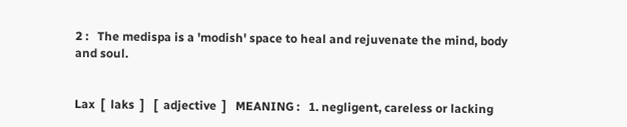2 :   The medispa is a 'modish' space to heal and rejuvenate the mind, body and soul.


Lax  [  laks  ]   [  adjective  ]   MEANING :   1. negligent, careless or lacking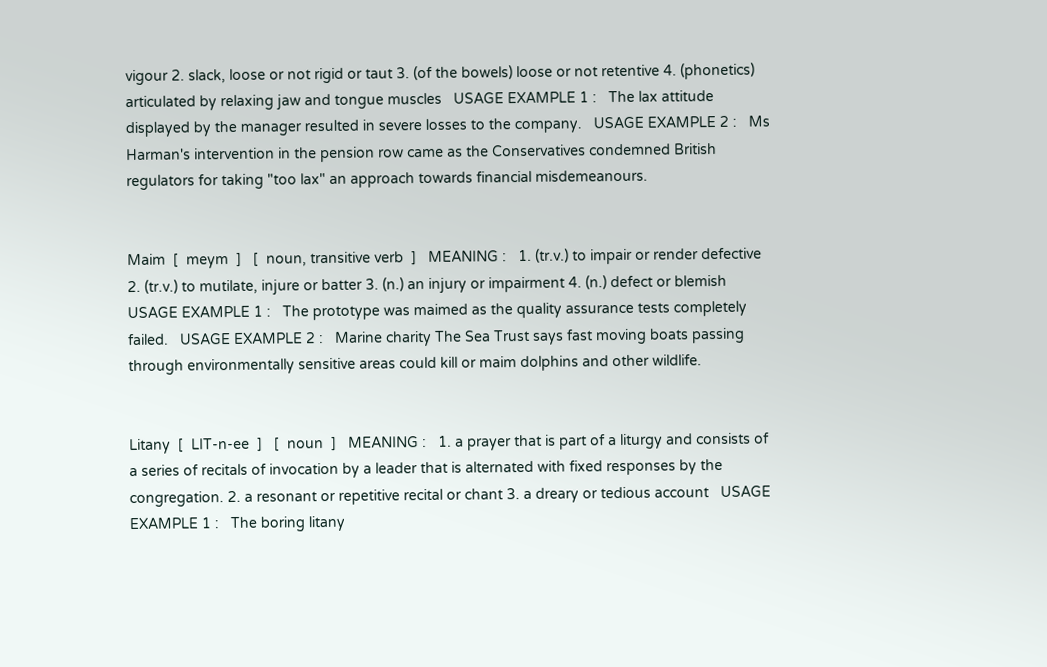vigour 2. slack, loose or not rigid or taut 3. (of the bowels) loose or not retentive 4. (phonetics) articulated by relaxing jaw and tongue muscles   USAGE EXAMPLE 1 :   The lax attitude displayed by the manager resulted in severe losses to the company.   USAGE EXAMPLE 2 :   Ms Harman's intervention in the pension row came as the Conservatives condemned British regulators for taking "too lax" an approach towards financial misdemeanours.


Maim  [  meym  ]   [  noun, transitive verb  ]   MEANING :   1. (tr.v.) to impair or render defective 2. (tr.v.) to mutilate, injure or batter 3. (n.) an injury or impairment 4. (n.) defect or blemish   USAGE EXAMPLE 1 :   The prototype was maimed as the quality assurance tests completely failed.   USAGE EXAMPLE 2 :   Marine charity The Sea Trust says fast moving boats passing through environmentally sensitive areas could kill or maim dolphins and other wildlife.


Litany  [  LIT-n-ee  ]   [  noun  ]   MEANING :   1. a prayer that is part of a liturgy and consists of a series of recitals of invocation by a leader that is alternated with fixed responses by the congregation. 2. a resonant or repetitive recital or chant 3. a dreary or tedious account   USAGE EXAMPLE 1 :   The boring litany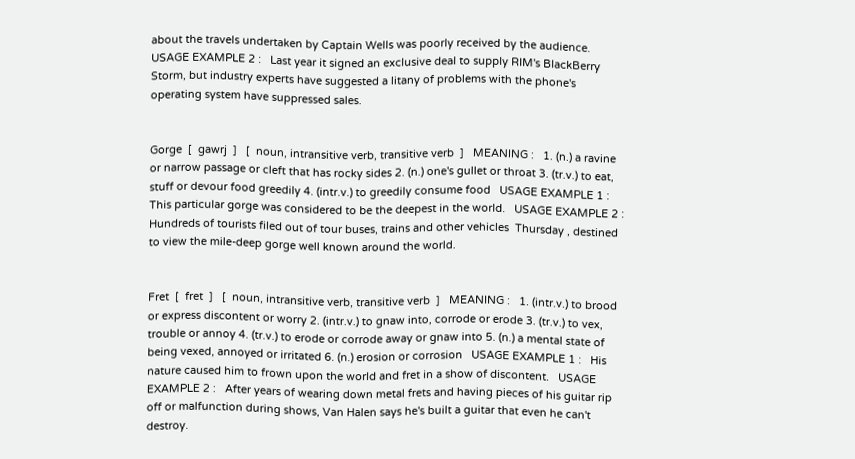about the travels undertaken by Captain Wells was poorly received by the audience.   USAGE EXAMPLE 2 :   Last year it signed an exclusive deal to supply RIM's BlackBerry Storm, but industry experts have suggested a litany of problems with the phone's operating system have suppressed sales.


Gorge  [  gawrj  ]   [  noun, intransitive verb, transitive verb  ]   MEANING :   1. (n.) a ravine or narrow passage or cleft that has rocky sides 2. (n.) one's gullet or throat 3. (tr.v.) to eat, stuff or devour food greedily 4. (intr.v.) to greedily consume food   USAGE EXAMPLE 1 :   This particular gorge was considered to be the deepest in the world.   USAGE EXAMPLE 2 :   Hundreds of tourists filed out of tour buses, trains and other vehicles  Thursday , destined to view the mile-deep gorge well known around the world.


Fret  [  fret  ]   [  noun, intransitive verb, transitive verb  ]   MEANING :   1. (intr.v.) to brood or express discontent or worry 2. (intr.v.) to gnaw into, corrode or erode 3. (tr.v.) to vex, trouble or annoy 4. (tr.v.) to erode or corrode away or gnaw into 5. (n.) a mental state of being vexed, annoyed or irritated 6. (n.) erosion or corrosion   USAGE EXAMPLE 1 :   His nature caused him to frown upon the world and fret in a show of discontent.   USAGE EXAMPLE 2 :   After years of wearing down metal frets and having pieces of his guitar rip off or malfunction during shows, Van Halen says he's built a guitar that even he can't destroy.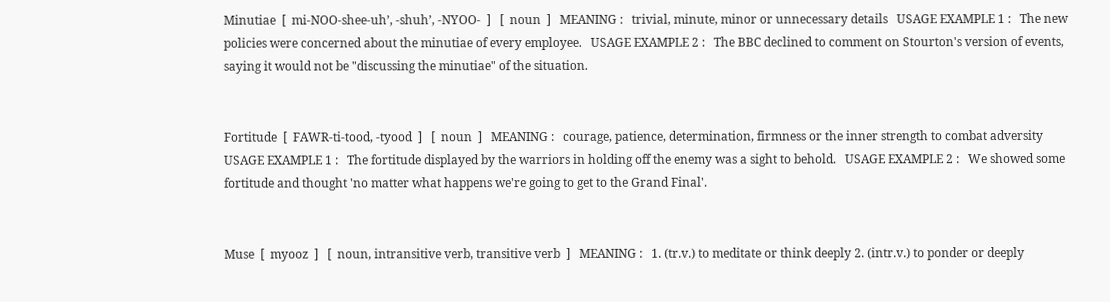Minutiae  [  mi-NOO-shee-uh’, -shuh’, -NYOO-  ]   [  noun  ]   MEANING :   trivial, minute, minor or unnecessary details   USAGE EXAMPLE 1 :   The new policies were concerned about the minutiae of every employee.   USAGE EXAMPLE 2 :   The BBC declined to comment on Stourton's version of events, saying it would not be "discussing the minutiae" of the situation.


Fortitude  [  FAWR-ti-tood, -tyood  ]   [  noun  ]   MEANING :   courage, patience, determination, firmness or the inner strength to combat adversity   USAGE EXAMPLE 1 :   The fortitude displayed by the warriors in holding off the enemy was a sight to behold.   USAGE EXAMPLE 2 :   We showed some fortitude and thought 'no matter what happens we're going to get to the Grand Final'.


Muse  [  myooz  ]   [  noun, intransitive verb, transitive verb  ]   MEANING :   1. (tr.v.) to meditate or think deeply 2. (intr.v.) to ponder or deeply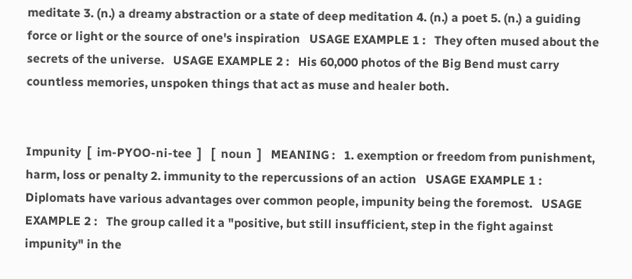meditate 3. (n.) a dreamy abstraction or a state of deep meditation 4. (n.) a poet 5. (n.) a guiding force or light or the source of one's inspiration   USAGE EXAMPLE 1 :   They often mused about the secrets of the universe.   USAGE EXAMPLE 2 :   His 60,000 photos of the Big Bend must carry countless memories, unspoken things that act as muse and healer both.


Impunity  [  im-PYOO-ni-tee  ]   [  noun  ]   MEANING :   1. exemption or freedom from punishment, harm, loss or penalty 2. immunity to the repercussions of an action   USAGE EXAMPLE 1 :   Diplomats have various advantages over common people, impunity being the foremost.   USAGE EXAMPLE 2 :   The group called it a "positive, but still insufficient, step in the fight against impunity" in the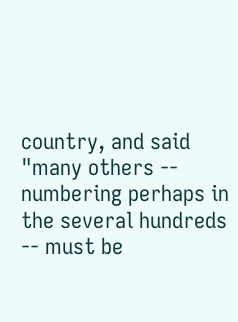country, and said "many others -- numbering perhaps in the several hundreds -- must be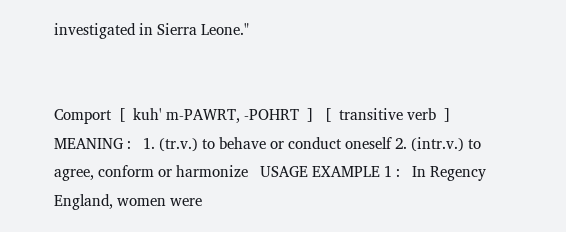investigated in Sierra Leone."


Comport  [  kuh' m-PAWRT, -POHRT  ]   [  transitive verb  ]   MEANING :   1. (tr.v.) to behave or conduct oneself 2. (intr.v.) to agree, conform or harmonize   USAGE EXAMPLE 1 :   In Regency England, women were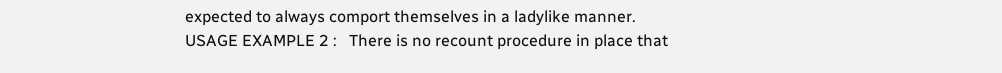expected to always comport themselves in a ladylike manner.   USAGE EXAMPLE 2 :   There is no recount procedure in place that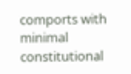comports with minimal constitutional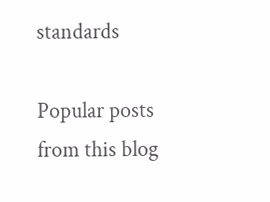standards

Popular posts from this blog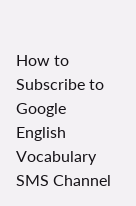How to Subscribe to Google English Vocabulary SMS Channel